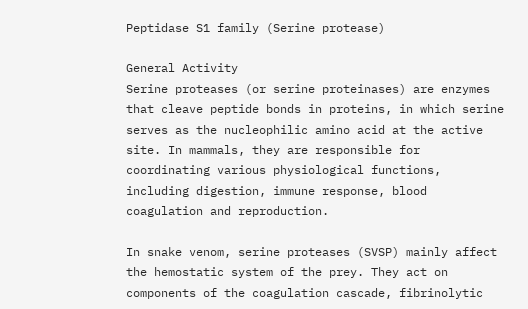Peptidase S1 family (Serine protease)

General Activity
Serine proteases (or serine proteinases) are enzymes that cleave peptide bonds in proteins, in which serine serves as the nucleophilic amino acid at the active site. In mammals, they are responsible for coordinating various physiological functions, including digestion, immune response, blood coagulation and reproduction.

In snake venom, serine proteases (SVSP) mainly affect the hemostatic system of the prey. They act on components of the coagulation cascade, fibrinolytic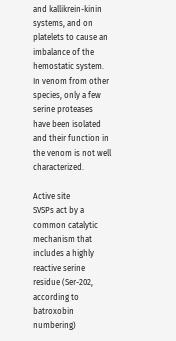and kallikrein-kinin systems, and on platelets to cause an imbalance of the hemostatic system. In venom from other species, only a few serine proteases have been isolated and their function in the venom is not well characterized.

Active site
SVSPs act by a common catalytic mechanism that includes a highly reactive serine residue (Ser-202, according to batroxobin numbering)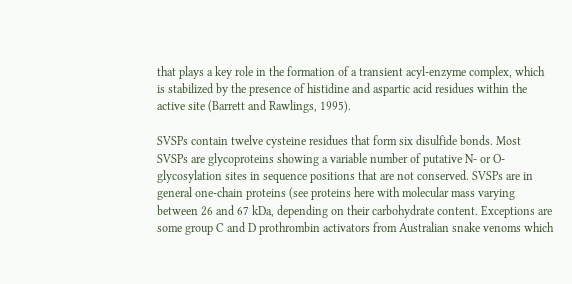that plays a key role in the formation of a transient acyl-enzyme complex, which is stabilized by the presence of histidine and aspartic acid residues within the active site (Barrett and Rawlings, 1995).

SVSPs contain twelve cysteine residues that form six disulfide bonds. Most SVSPs are glycoproteins showing a variable number of putative N- or O-glycosylation sites in sequence positions that are not conserved. SVSPs are in general one-chain proteins (see proteins here with molecular mass varying between 26 and 67 kDa, depending on their carbohydrate content. Exceptions are some group C and D prothrombin activators from Australian snake venoms which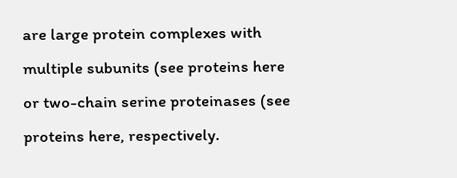are large protein complexes with multiple subunits (see proteins here or two-chain serine proteinases (see proteins here, respectively.